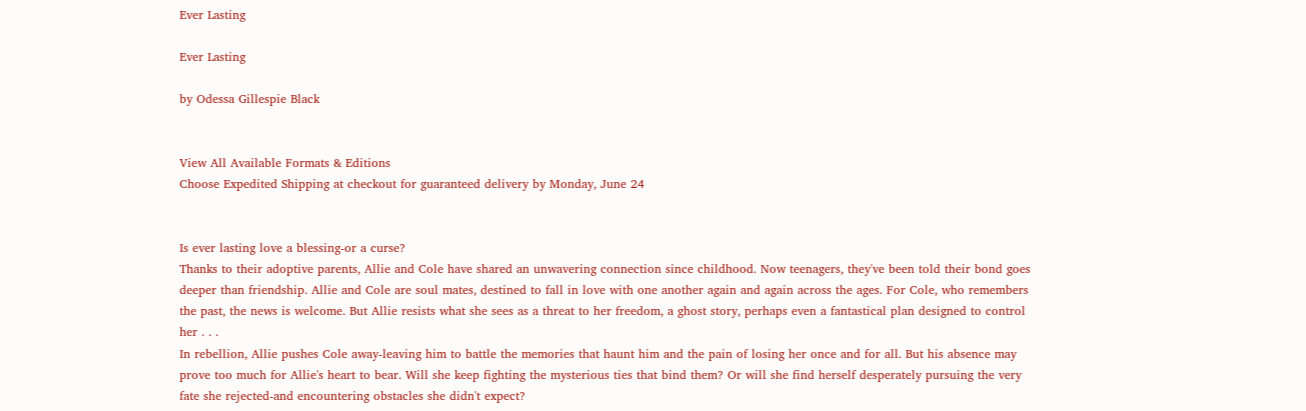Ever Lasting

Ever Lasting

by Odessa Gillespie Black


View All Available Formats & Editions
Choose Expedited Shipping at checkout for guaranteed delivery by Monday, June 24


Is ever lasting love a blessing-or a curse?
Thanks to their adoptive parents, Allie and Cole have shared an unwavering connection since childhood. Now teenagers, they've been told their bond goes deeper than friendship. Allie and Cole are soul mates, destined to fall in love with one another again and again across the ages. For Cole, who remembers the past, the news is welcome. But Allie resists what she sees as a threat to her freedom, a ghost story, perhaps even a fantastical plan designed to control her . . .
In rebellion, Allie pushes Cole away-leaving him to battle the memories that haunt him and the pain of losing her once and for all. But his absence may prove too much for Allie's heart to bear. Will she keep fighting the mysterious ties that bind them? Or will she find herself desperately pursuing the very fate she rejected-and encountering obstacles she didn't expect?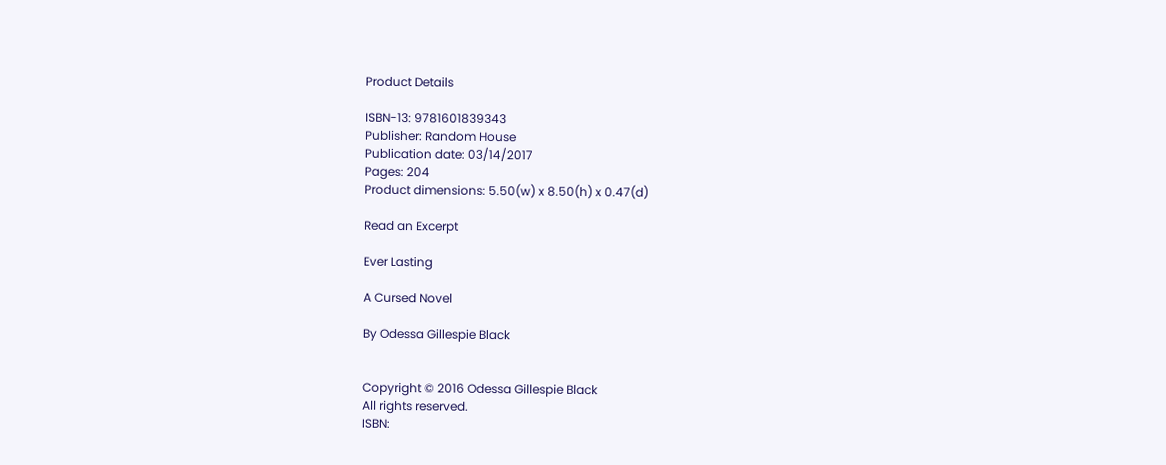Product Details

ISBN-13: 9781601839343
Publisher: Random House
Publication date: 03/14/2017
Pages: 204
Product dimensions: 5.50(w) x 8.50(h) x 0.47(d)

Read an Excerpt

Ever Lasting

A Cursed Novel

By Odessa Gillespie Black


Copyright © 2016 Odessa Gillespie Black
All rights reserved.
ISBN: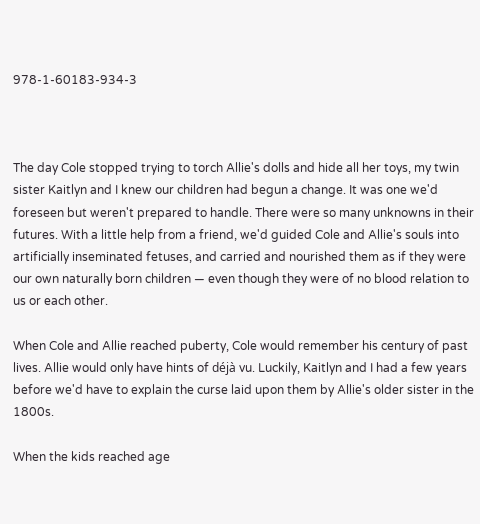978-1-60183-934-3



The day Cole stopped trying to torch Allie's dolls and hide all her toys, my twin sister Kaitlyn and I knew our children had begun a change. It was one we'd foreseen but weren't prepared to handle. There were so many unknowns in their futures. With a little help from a friend, we'd guided Cole and Allie's souls into artificially inseminated fetuses, and carried and nourished them as if they were our own naturally born children — even though they were of no blood relation to us or each other.

When Cole and Allie reached puberty, Cole would remember his century of past lives. Allie would only have hints of déjà vu. Luckily, Kaitlyn and I had a few years before we'd have to explain the curse laid upon them by Allie's older sister in the 1800s.

When the kids reached age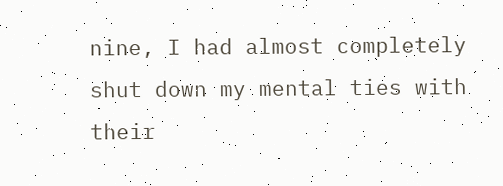nine, I had almost completely shut down my mental ties with their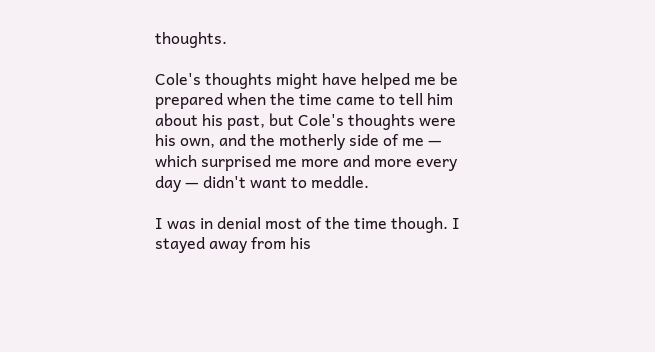thoughts.

Cole's thoughts might have helped me be prepared when the time came to tell him about his past, but Cole's thoughts were his own, and the motherly side of me — which surprised me more and more every day — didn't want to meddle.

I was in denial most of the time though. I stayed away from his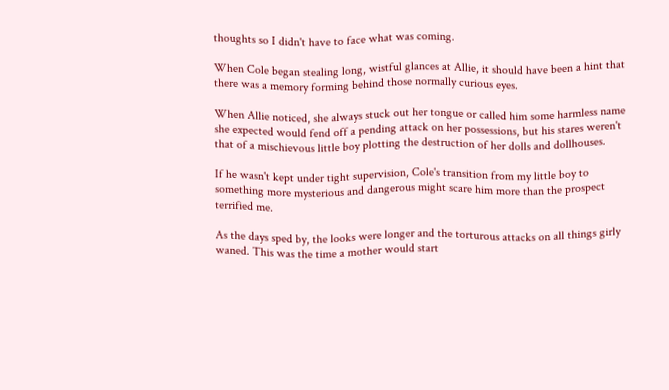thoughts so I didn't have to face what was coming.

When Cole began stealing long, wistful glances at Allie, it should have been a hint that there was a memory forming behind those normally curious eyes.

When Allie noticed, she always stuck out her tongue or called him some harmless name she expected would fend off a pending attack on her possessions, but his stares weren't that of a mischievous little boy plotting the destruction of her dolls and dollhouses.

If he wasn't kept under tight supervision, Cole's transition from my little boy to something more mysterious and dangerous might scare him more than the prospect terrified me.

As the days sped by, the looks were longer and the torturous attacks on all things girly waned. This was the time a mother would start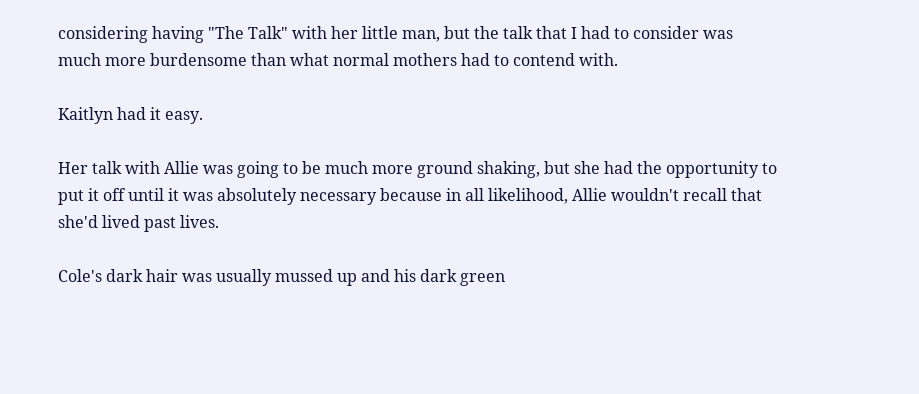considering having "The Talk" with her little man, but the talk that I had to consider was much more burdensome than what normal mothers had to contend with.

Kaitlyn had it easy.

Her talk with Allie was going to be much more ground shaking, but she had the opportunity to put it off until it was absolutely necessary because in all likelihood, Allie wouldn't recall that she'd lived past lives.

Cole's dark hair was usually mussed up and his dark green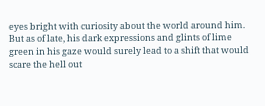eyes bright with curiosity about the world around him. But as of late, his dark expressions and glints of lime green in his gaze would surely lead to a shift that would scare the hell out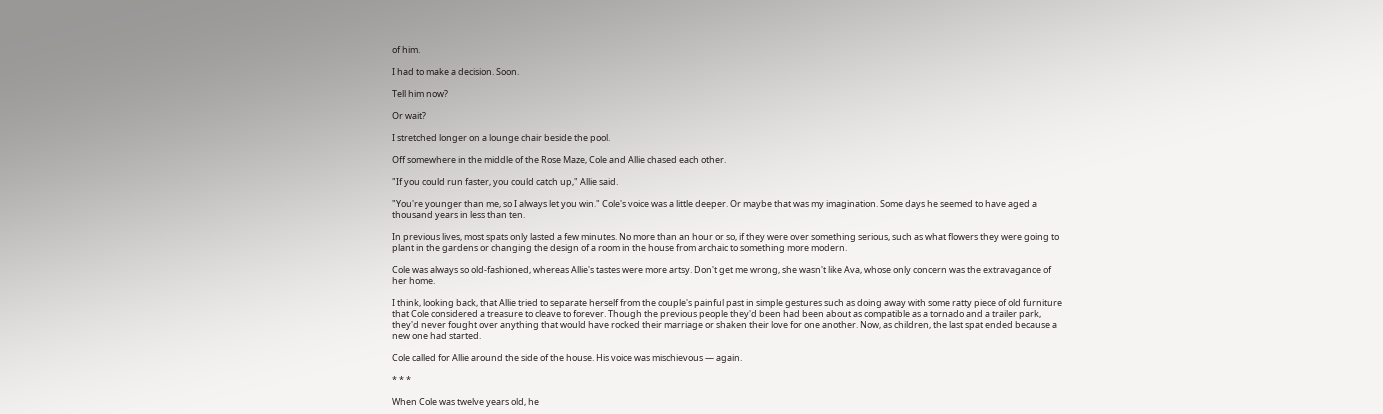of him.

I had to make a decision. Soon.

Tell him now?

Or wait?

I stretched longer on a lounge chair beside the pool.

Off somewhere in the middle of the Rose Maze, Cole and Allie chased each other.

"If you could run faster, you could catch up," Allie said.

"You're younger than me, so I always let you win." Cole's voice was a little deeper. Or maybe that was my imagination. Some days he seemed to have aged a thousand years in less than ten.

In previous lives, most spats only lasted a few minutes. No more than an hour or so, if they were over something serious, such as what flowers they were going to plant in the gardens or changing the design of a room in the house from archaic to something more modern.

Cole was always so old-fashioned, whereas Allie's tastes were more artsy. Don't get me wrong, she wasn't like Ava, whose only concern was the extravagance of her home.

I think, looking back, that Allie tried to separate herself from the couple's painful past in simple gestures such as doing away with some ratty piece of old furniture that Cole considered a treasure to cleave to forever. Though the previous people they'd been had been about as compatible as a tornado and a trailer park, they'd never fought over anything that would have rocked their marriage or shaken their love for one another. Now, as children, the last spat ended because a new one had started.

Cole called for Allie around the side of the house. His voice was mischievous — again.

* * *

When Cole was twelve years old, he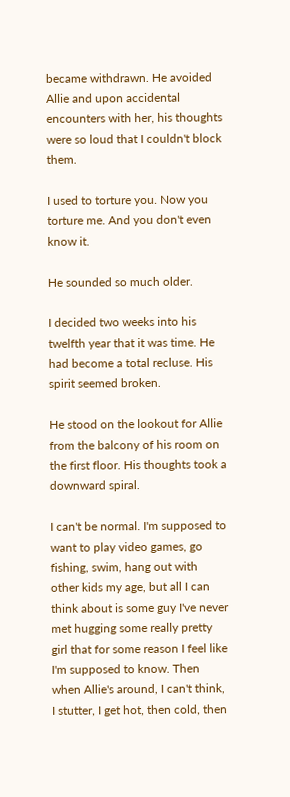became withdrawn. He avoided Allie and upon accidental encounters with her, his thoughts were so loud that I couldn't block them.

I used to torture you. Now you torture me. And you don't even know it.

He sounded so much older.

I decided two weeks into his twelfth year that it was time. He had become a total recluse. His spirit seemed broken.

He stood on the lookout for Allie from the balcony of his room on the first floor. His thoughts took a downward spiral.

I can't be normal. I'm supposed to want to play video games, go fishing, swim, hang out with other kids my age, but all I can think about is some guy I've never met hugging some really pretty girl that for some reason I feel like I'm supposed to know. Then when Allie's around, I can't think, I stutter, I get hot, then cold, then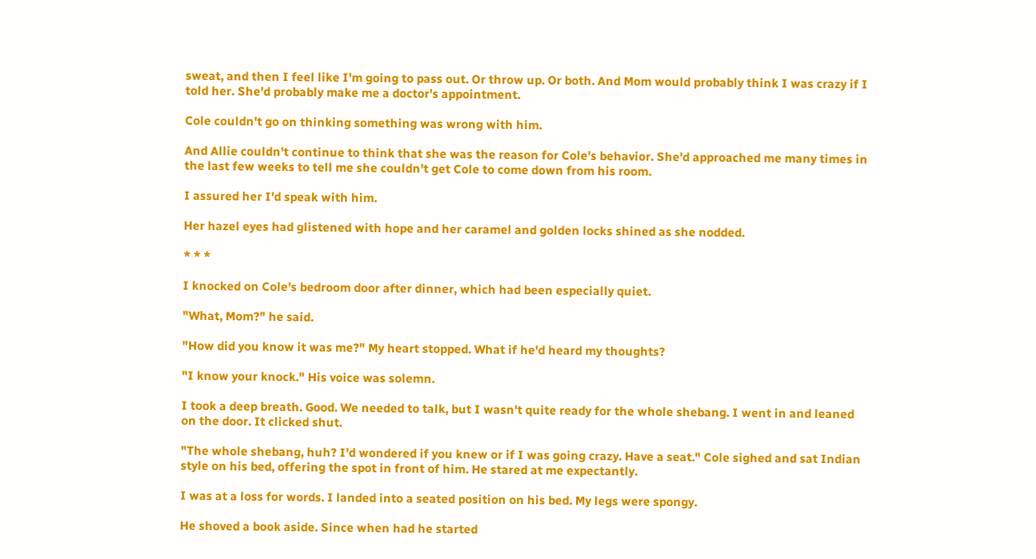sweat, and then I feel like I'm going to pass out. Or throw up. Or both. And Mom would probably think I was crazy if I told her. She'd probably make me a doctor's appointment.

Cole couldn't go on thinking something was wrong with him.

And Allie couldn't continue to think that she was the reason for Cole's behavior. She'd approached me many times in the last few weeks to tell me she couldn't get Cole to come down from his room.

I assured her I'd speak with him.

Her hazel eyes had glistened with hope and her caramel and golden locks shined as she nodded.

* * *

I knocked on Cole's bedroom door after dinner, which had been especially quiet.

"What, Mom?" he said.

"How did you know it was me?" My heart stopped. What if he'd heard my thoughts?

"I know your knock." His voice was solemn.

I took a deep breath. Good. We needed to talk, but I wasn't quite ready for the whole shebang. I went in and leaned on the door. It clicked shut.

"The whole shebang, huh? I'd wondered if you knew or if I was going crazy. Have a seat." Cole sighed and sat Indian style on his bed, offering the spot in front of him. He stared at me expectantly.

I was at a loss for words. I landed into a seated position on his bed. My legs were spongy.

He shoved a book aside. Since when had he started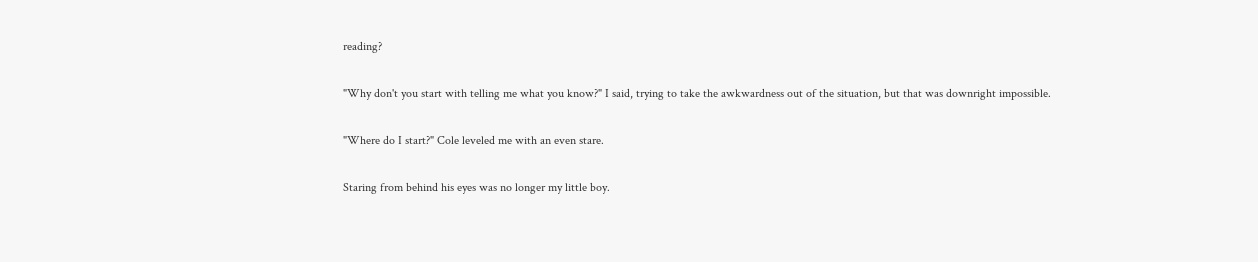reading?

"Why don't you start with telling me what you know?" I said, trying to take the awkwardness out of the situation, but that was downright impossible.

"Where do I start?" Cole leveled me with an even stare.

Staring from behind his eyes was no longer my little boy.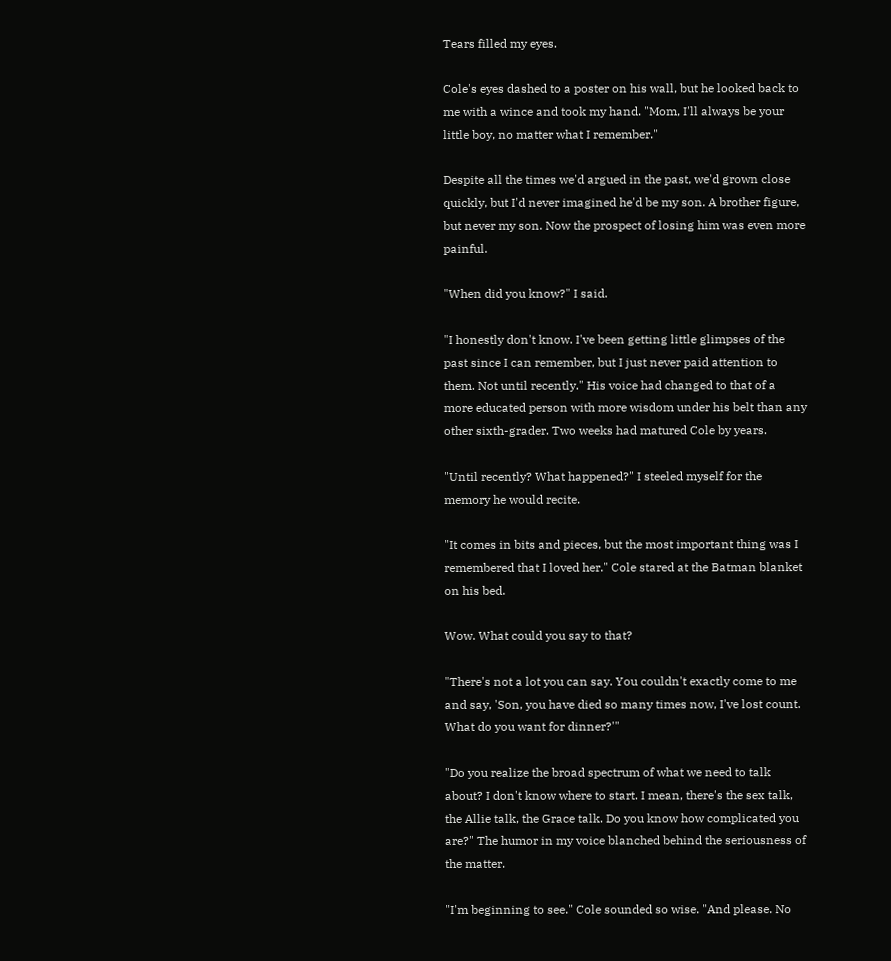Tears filled my eyes.

Cole's eyes dashed to a poster on his wall, but he looked back to me with a wince and took my hand. "Mom, I'll always be your little boy, no matter what I remember."

Despite all the times we'd argued in the past, we'd grown close quickly, but I'd never imagined he'd be my son. A brother figure, but never my son. Now the prospect of losing him was even more painful.

"When did you know?" I said.

"I honestly don't know. I've been getting little glimpses of the past since I can remember, but I just never paid attention to them. Not until recently." His voice had changed to that of a more educated person with more wisdom under his belt than any other sixth-grader. Two weeks had matured Cole by years.

"Until recently? What happened?" I steeled myself for the memory he would recite.

"It comes in bits and pieces, but the most important thing was I remembered that I loved her." Cole stared at the Batman blanket on his bed.

Wow. What could you say to that?

"There's not a lot you can say. You couldn't exactly come to me and say, 'Son, you have died so many times now, I've lost count. What do you want for dinner?'"

"Do you realize the broad spectrum of what we need to talk about? I don't know where to start. I mean, there's the sex talk, the Allie talk, the Grace talk. Do you know how complicated you are?" The humor in my voice blanched behind the seriousness of the matter.

"I'm beginning to see." Cole sounded so wise. "And please. No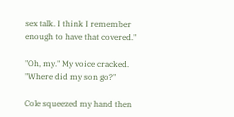sex talk. I think I remember enough to have that covered."

"Oh, my." My voice cracked. "Where did my son go?"

Cole squeezed my hand then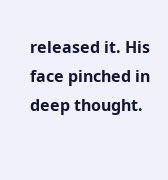released it. His face pinched in deep thought.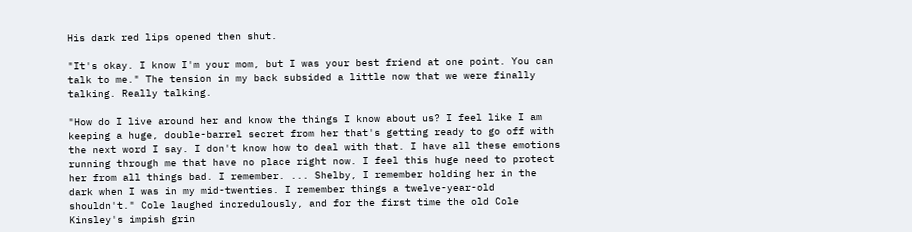His dark red lips opened then shut.

"It's okay. I know I'm your mom, but I was your best friend at one point. You can talk to me." The tension in my back subsided a little now that we were finally talking. Really talking.

"How do I live around her and know the things I know about us? I feel like I am keeping a huge, double-barrel secret from her that's getting ready to go off with the next word I say. I don't know how to deal with that. I have all these emotions running through me that have no place right now. I feel this huge need to protect her from all things bad. I remember. ... Shelby, I remember holding her in the dark when I was in my mid-twenties. I remember things a twelve-year-old shouldn't." Cole laughed incredulously, and for the first time the old Cole Kinsley's impish grin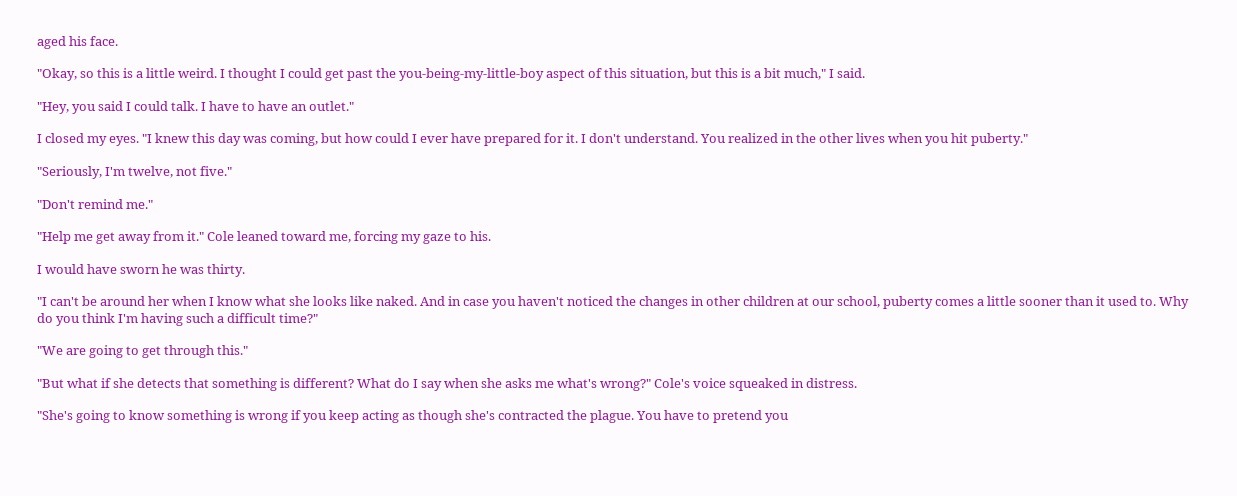aged his face.

"Okay, so this is a little weird. I thought I could get past the you-being-my-little-boy aspect of this situation, but this is a bit much," I said.

"Hey, you said I could talk. I have to have an outlet."

I closed my eyes. "I knew this day was coming, but how could I ever have prepared for it. I don't understand. You realized in the other lives when you hit puberty."

"Seriously, I'm twelve, not five."

"Don't remind me."

"Help me get away from it." Cole leaned toward me, forcing my gaze to his.

I would have sworn he was thirty.

"I can't be around her when I know what she looks like naked. And in case you haven't noticed the changes in other children at our school, puberty comes a little sooner than it used to. Why do you think I'm having such a difficult time?"

"We are going to get through this."

"But what if she detects that something is different? What do I say when she asks me what's wrong?" Cole's voice squeaked in distress.

"She's going to know something is wrong if you keep acting as though she's contracted the plague. You have to pretend you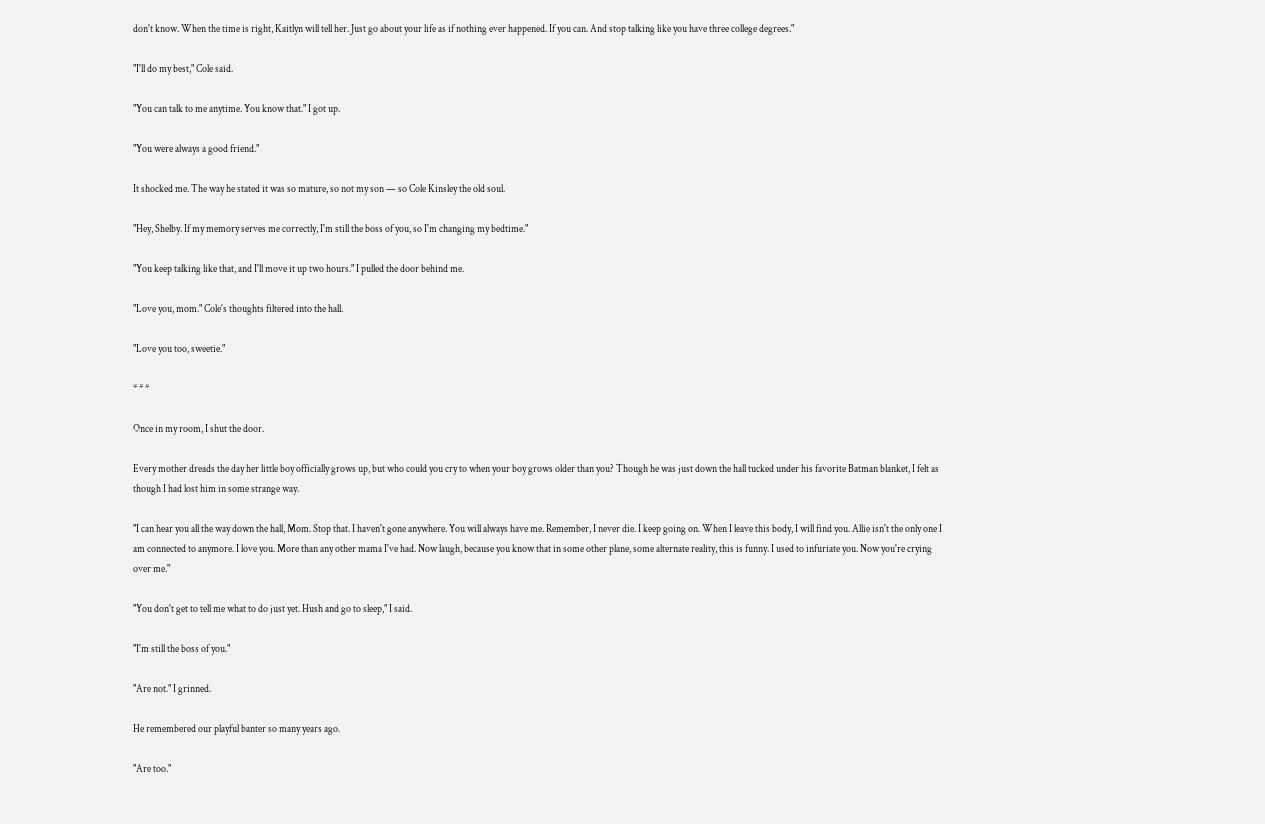don't know. When the time is right, Kaitlyn will tell her. Just go about your life as if nothing ever happened. If you can. And stop talking like you have three college degrees."

"I'll do my best," Cole said.

"You can talk to me anytime. You know that." I got up.

"You were always a good friend."

It shocked me. The way he stated it was so mature, so not my son — so Cole Kinsley the old soul.

"Hey, Shelby. If my memory serves me correctly, I'm still the boss of you, so I'm changing my bedtime."

"You keep talking like that, and I'll move it up two hours." I pulled the door behind me.

"Love you, mom." Cole's thoughts filtered into the hall.

"Love you too, sweetie."

* * *

Once in my room, I shut the door.

Every mother dreads the day her little boy officially grows up, but who could you cry to when your boy grows older than you? Though he was just down the hall tucked under his favorite Batman blanket, I felt as though I had lost him in some strange way.

"I can hear you all the way down the hall, Mom. Stop that. I haven't gone anywhere. You will always have me. Remember, I never die. I keep going on. When I leave this body, I will find you. Allie isn't the only one I am connected to anymore. I love you. More than any other mama I've had. Now laugh, because you know that in some other plane, some alternate reality, this is funny. I used to infuriate you. Now you're crying over me."

"You don't get to tell me what to do just yet. Hush and go to sleep," I said.

"I'm still the boss of you."

"Are not." I grinned.

He remembered our playful banter so many years ago.

"Are too."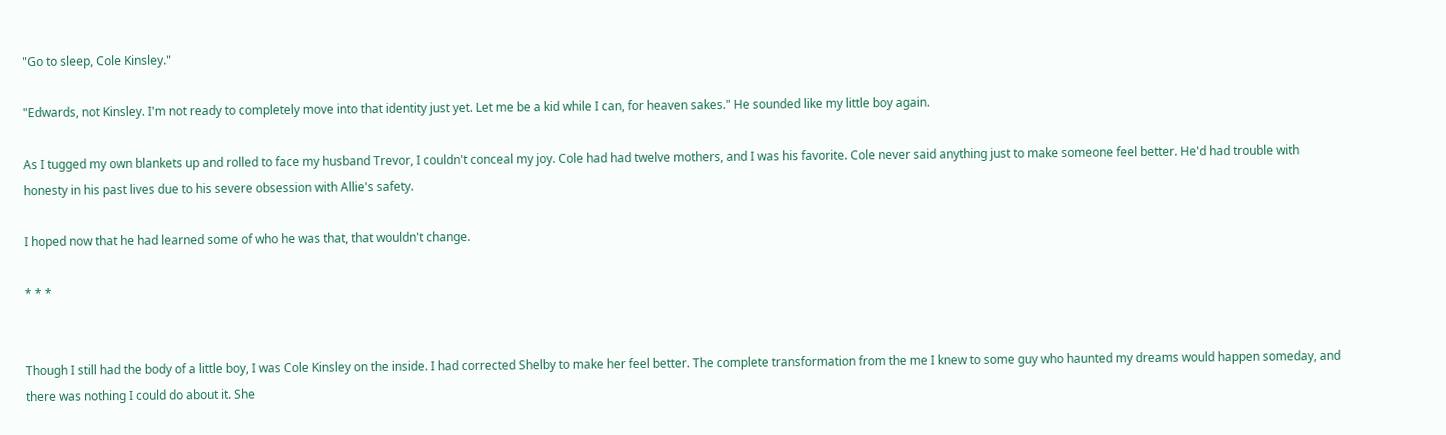"Go to sleep, Cole Kinsley."

"Edwards, not Kinsley. I'm not ready to completely move into that identity just yet. Let me be a kid while I can, for heaven sakes." He sounded like my little boy again.

As I tugged my own blankets up and rolled to face my husband Trevor, I couldn't conceal my joy. Cole had had twelve mothers, and I was his favorite. Cole never said anything just to make someone feel better. He'd had trouble with honesty in his past lives due to his severe obsession with Allie's safety.

I hoped now that he had learned some of who he was that, that wouldn't change.

* * *


Though I still had the body of a little boy, I was Cole Kinsley on the inside. I had corrected Shelby to make her feel better. The complete transformation from the me I knew to some guy who haunted my dreams would happen someday, and there was nothing I could do about it. She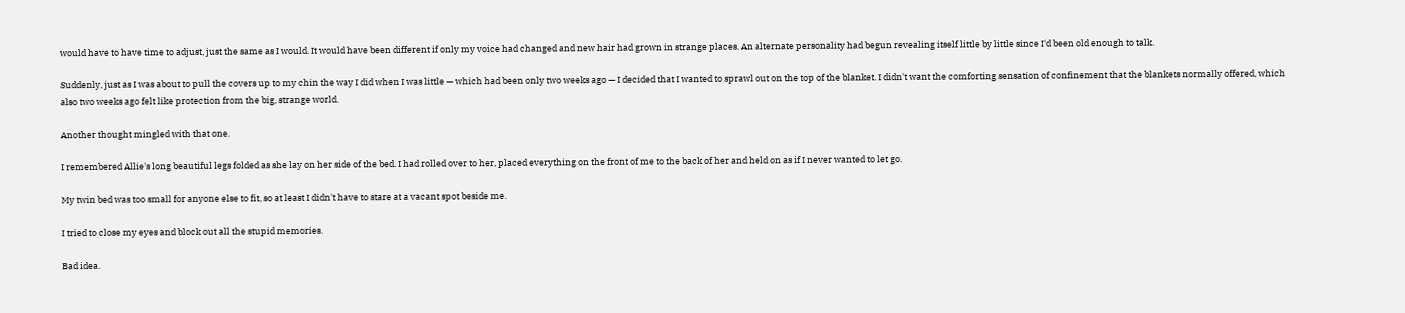would have to have time to adjust, just the same as I would. It would have been different if only my voice had changed and new hair had grown in strange places. An alternate personality had begun revealing itself little by little since I'd been old enough to talk.

Suddenly, just as I was about to pull the covers up to my chin the way I did when I was little — which had been only two weeks ago — I decided that I wanted to sprawl out on the top of the blanket. I didn't want the comforting sensation of confinement that the blankets normally offered, which also two weeks ago felt like protection from the big, strange world.

Another thought mingled with that one.

I remembered Allie's long beautiful legs folded as she lay on her side of the bed. I had rolled over to her, placed everything on the front of me to the back of her and held on as if I never wanted to let go.

My twin bed was too small for anyone else to fit, so at least I didn't have to stare at a vacant spot beside me.

I tried to close my eyes and block out all the stupid memories.

Bad idea.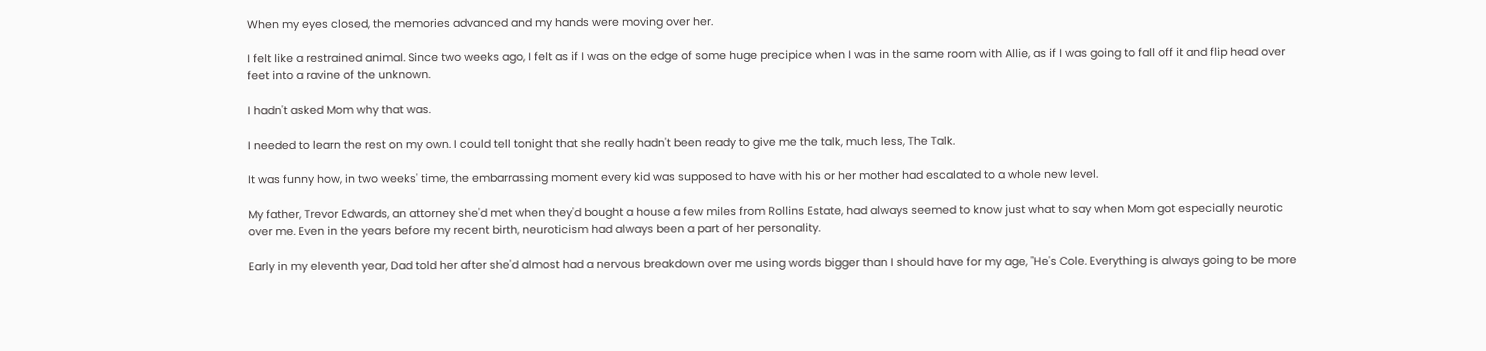When my eyes closed, the memories advanced and my hands were moving over her.

I felt like a restrained animal. Since two weeks ago, I felt as if I was on the edge of some huge precipice when I was in the same room with Allie, as if I was going to fall off it and flip head over feet into a ravine of the unknown.

I hadn't asked Mom why that was.

I needed to learn the rest on my own. I could tell tonight that she really hadn't been ready to give me the talk, much less, The Talk.

It was funny how, in two weeks' time, the embarrassing moment every kid was supposed to have with his or her mother had escalated to a whole new level.

My father, Trevor Edwards, an attorney she'd met when they'd bought a house a few miles from Rollins Estate, had always seemed to know just what to say when Mom got especially neurotic over me. Even in the years before my recent birth, neuroticism had always been a part of her personality.

Early in my eleventh year, Dad told her after she'd almost had a nervous breakdown over me using words bigger than I should have for my age, "He's Cole. Everything is always going to be more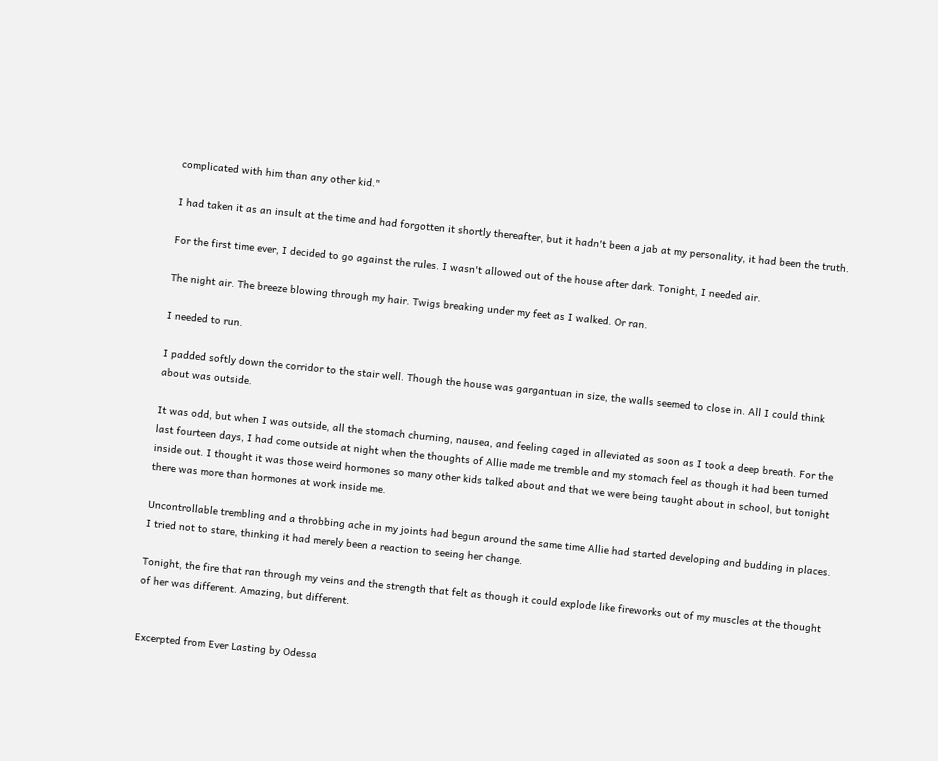complicated with him than any other kid."

I had taken it as an insult at the time and had forgotten it shortly thereafter, but it hadn't been a jab at my personality, it had been the truth.

For the first time ever, I decided to go against the rules. I wasn't allowed out of the house after dark. Tonight, I needed air.

The night air. The breeze blowing through my hair. Twigs breaking under my feet as I walked. Or ran.

I needed to run.

I padded softly down the corridor to the stair well. Though the house was gargantuan in size, the walls seemed to close in. All I could think about was outside.

It was odd, but when I was outside, all the stomach churning, nausea, and feeling caged in alleviated as soon as I took a deep breath. For the last fourteen days, I had come outside at night when the thoughts of Allie made me tremble and my stomach feel as though it had been turned inside out. I thought it was those weird hormones so many other kids talked about and that we were being taught about in school, but tonight there was more than hormones at work inside me.

Uncontrollable trembling and a throbbing ache in my joints had begun around the same time Allie had started developing and budding in places. I tried not to stare, thinking it had merely been a reaction to seeing her change.

Tonight, the fire that ran through my veins and the strength that felt as though it could explode like fireworks out of my muscles at the thought of her was different. Amazing, but different.


Excerpted from Ever Lasting by Odessa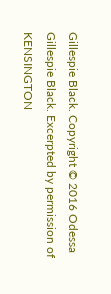Gillespie Black. Copyright © 2016 Odessa Gillespie Black. Excerpted by permission of KENSINGTON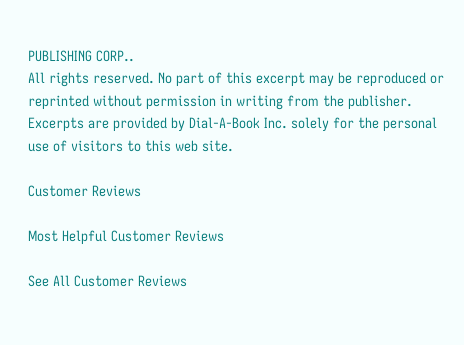PUBLISHING CORP..
All rights reserved. No part of this excerpt may be reproduced or reprinted without permission in writing from the publisher.
Excerpts are provided by Dial-A-Book Inc. solely for the personal use of visitors to this web site.

Customer Reviews

Most Helpful Customer Reviews

See All Customer Reviews